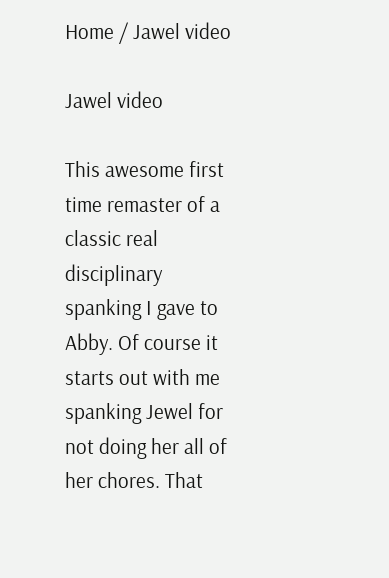Home / Jawel video

Jawel video

This awesome first time remaster of a classic real disciplinary spanking I gave to Abby. Of course it starts out with me spanking Jewel for not doing her all of her chores. That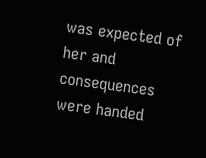was expected of her and consequences were handed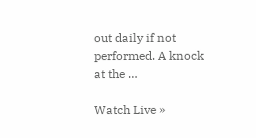out daily if not performed. A knock at the …

Watch Live »